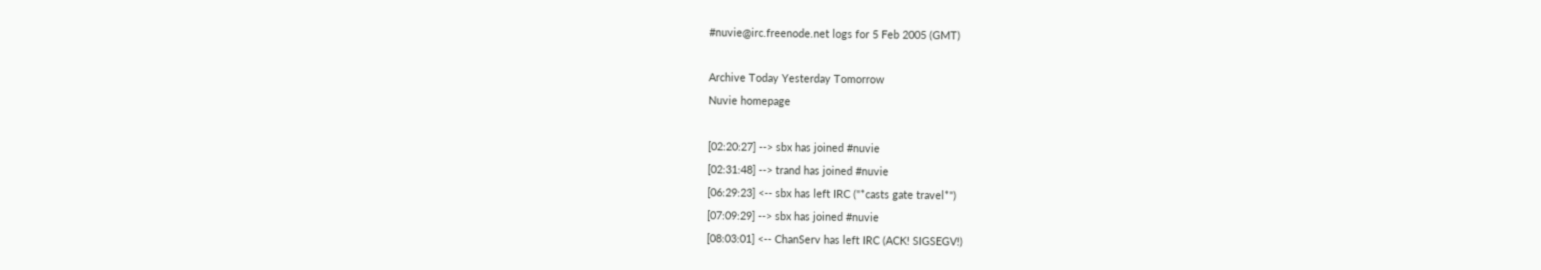#nuvie@irc.freenode.net logs for 5 Feb 2005 (GMT)

Archive Today Yesterday Tomorrow
Nuvie homepage

[02:20:27] --> sbx has joined #nuvie
[02:31:48] --> trand has joined #nuvie
[06:29:23] <-- sbx has left IRC ("*casts gate travel*")
[07:09:29] --> sbx has joined #nuvie
[08:03:01] <-- ChanServ has left IRC (ACK! SIGSEGV!)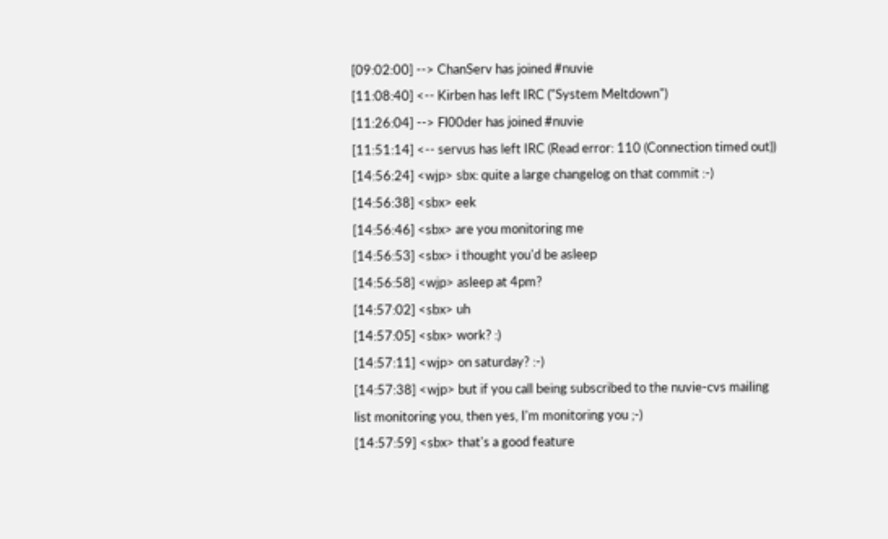[09:02:00] --> ChanServ has joined #nuvie
[11:08:40] <-- Kirben has left IRC ("System Meltdown")
[11:26:04] --> Fl00der has joined #nuvie
[11:51:14] <-- servus has left IRC (Read error: 110 (Connection timed out))
[14:56:24] <wjp> sbx: quite a large changelog on that commit :-)
[14:56:38] <sbx> eek
[14:56:46] <sbx> are you monitoring me
[14:56:53] <sbx> i thought you'd be asleep
[14:56:58] <wjp> asleep at 4pm?
[14:57:02] <sbx> uh
[14:57:05] <sbx> work? :)
[14:57:11] <wjp> on saturday? :-)
[14:57:38] <wjp> but if you call being subscribed to the nuvie-cvs mailing list monitoring you, then yes, I'm monitoring you ;-)
[14:57:59] <sbx> that's a good feature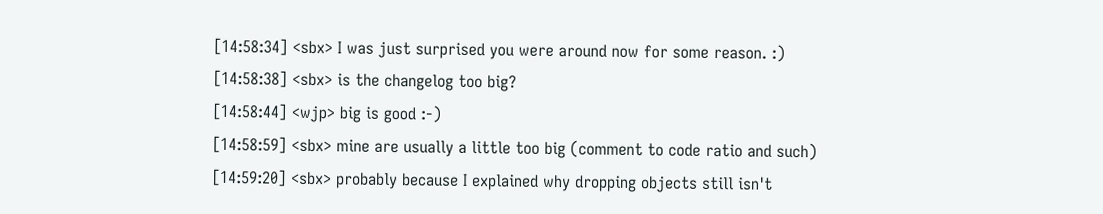[14:58:34] <sbx> I was just surprised you were around now for some reason. :)
[14:58:38] <sbx> is the changelog too big?
[14:58:44] <wjp> big is good :-)
[14:58:59] <sbx> mine are usually a little too big (comment to code ratio and such)
[14:59:20] <sbx> probably because I explained why dropping objects still isn't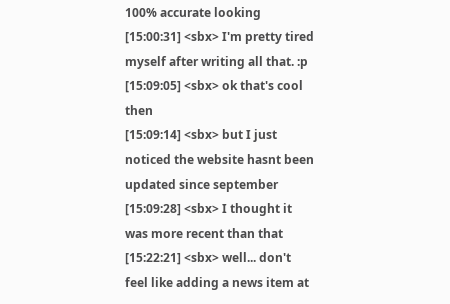100% accurate looking
[15:00:31] <sbx> I'm pretty tired myself after writing all that. :p
[15:09:05] <sbx> ok that's cool then
[15:09:14] <sbx> but I just noticed the website hasnt been updated since september
[15:09:28] <sbx> I thought it was more recent than that
[15:22:21] <sbx> well... don't feel like adding a news item at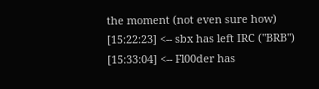the moment (not even sure how)
[15:22:23] <-- sbx has left IRC ("BRB")
[15:33:04] <-- Fl00der has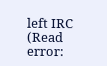left IRC (Read error: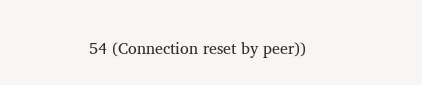54 (Connection reset by peer))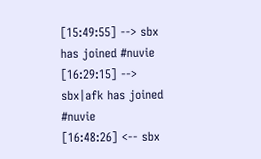[15:49:55] --> sbx has joined #nuvie
[16:29:15] --> sbx|afk has joined #nuvie
[16:48:26] <-- sbx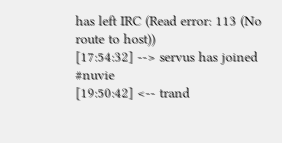has left IRC (Read error: 113 (No route to host))
[17:54:32] --> servus has joined #nuvie
[19:50:42] <-- trand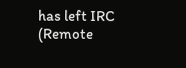has left IRC (Remote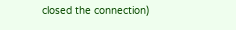closed the connection)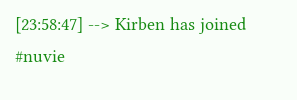[23:58:47] --> Kirben has joined #nuvie